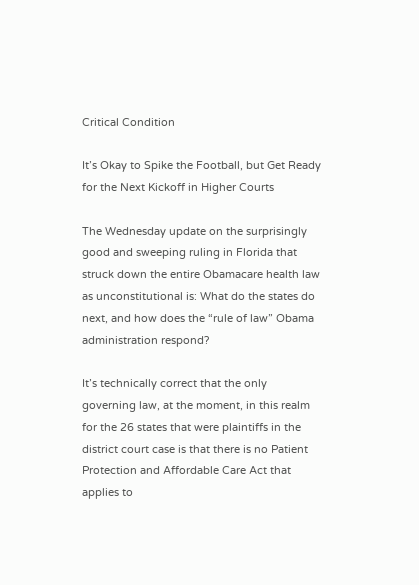Critical Condition

It’s Okay to Spike the Football, but Get Ready for the Next Kickoff in Higher Courts

The Wednesday update on the surprisingly good and sweeping ruling in Florida that struck down the entire Obamacare health law as unconstitutional is: What do the states do next, and how does the “rule of law” Obama administration respond?

It’s technically correct that the only governing law, at the moment, in this realm for the 26 states that were plaintiffs in the district court case is that there is no Patient Protection and Affordable Care Act that applies to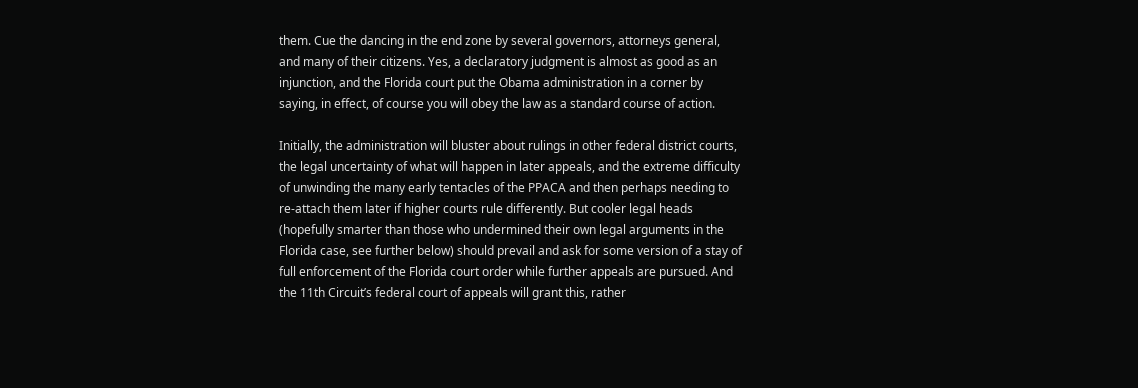them. Cue the dancing in the end zone by several governors, attorneys general, and many of their citizens. Yes, a declaratory judgment is almost as good as an injunction, and the Florida court put the Obama administration in a corner by saying, in effect, of course you will obey the law as a standard course of action.

Initially, the administration will bluster about rulings in other federal district courts, the legal uncertainty of what will happen in later appeals, and the extreme difficulty of unwinding the many early tentacles of the PPACA and then perhaps needing to re-attach them later if higher courts rule differently. But cooler legal heads (hopefully smarter than those who undermined their own legal arguments in the Florida case, see further below) should prevail and ask for some version of a stay of full enforcement of the Florida court order while further appeals are pursued. And the 11th Circuit’s federal court of appeals will grant this, rather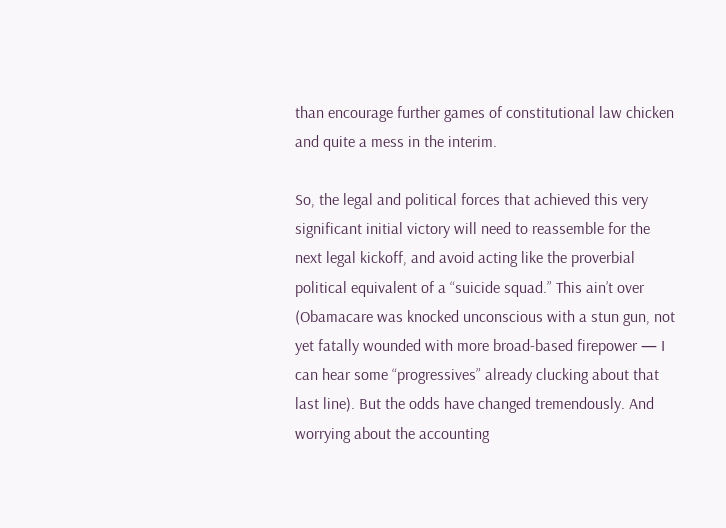than encourage further games of constitutional law chicken and quite a mess in the interim.

So, the legal and political forces that achieved this very significant initial victory will need to reassemble for the next legal kickoff, and avoid acting like the proverbial political equivalent of a “suicide squad.” This ain’t over (Obamacare was knocked unconscious with a stun gun, not yet fatally wounded with more broad-based firepower — I can hear some “progressives” already clucking about that last line). But the odds have changed tremendously. And worrying about the accounting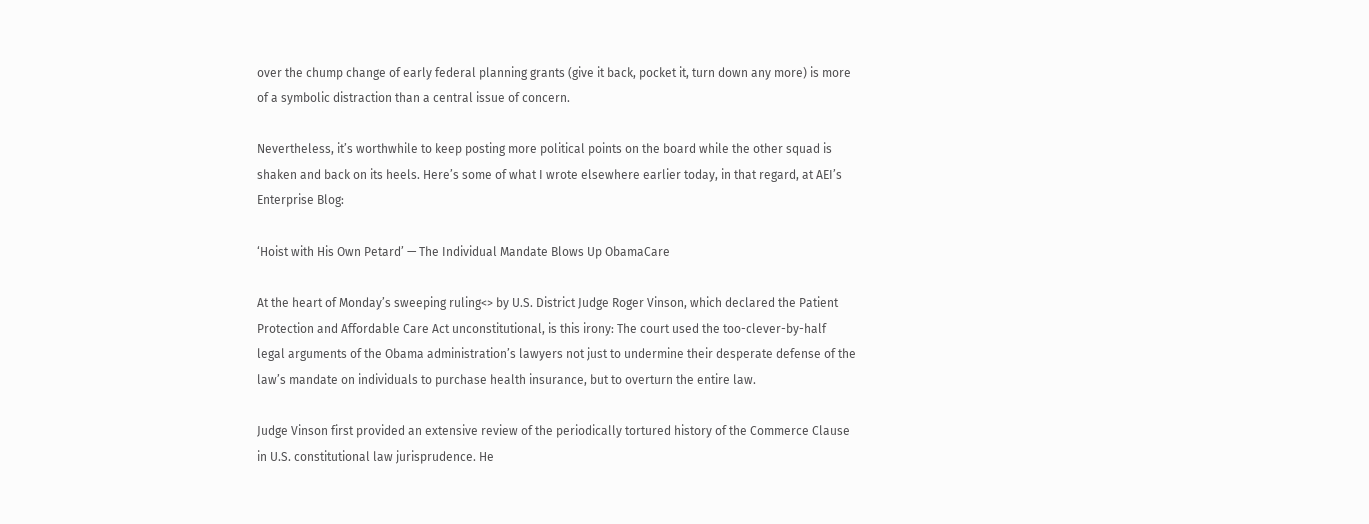over the chump change of early federal planning grants (give it back, pocket it, turn down any more) is more of a symbolic distraction than a central issue of concern.

Nevertheless, it’s worthwhile to keep posting more political points on the board while the other squad is shaken and back on its heels. Here’s some of what I wrote elsewhere earlier today, in that regard, at AEI’s Enterprise Blog:

‘Hoist with His Own Petard’ — The Individual Mandate Blows Up ObamaCare

At the heart of Monday’s sweeping ruling<> by U.S. District Judge Roger Vinson, which declared the Patient Protection and Affordable Care Act unconstitutional, is this irony: The court used the too-clever-by-half legal arguments of the Obama administration’s lawyers not just to undermine their desperate defense of the law’s mandate on individuals to purchase health insurance, but to overturn the entire law.

Judge Vinson first provided an extensive review of the periodically tortured history of the Commerce Clause in U.S. constitutional law jurisprudence. He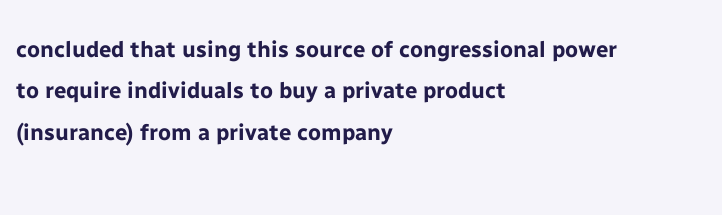concluded that using this source of congressional power to require individuals to buy a private product (insurance) from a private company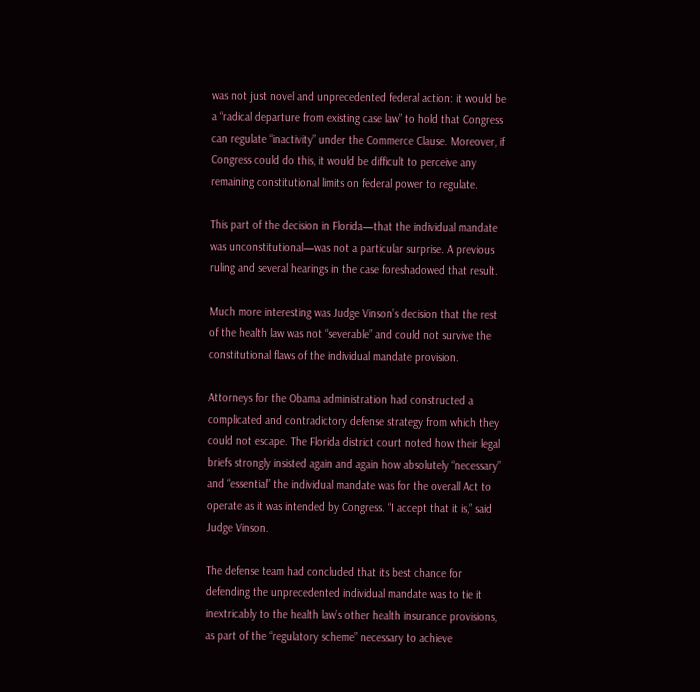was not just novel and unprecedented federal action: it would be a “radical departure from existing case law” to hold that Congress can regulate “inactivity” under the Commerce Clause. Moreover, if Congress could do this, it would be difficult to perceive any remaining constitutional limits on federal power to regulate.

This part of the decision in Florida—that the individual mandate was unconstitutional—was not a particular surprise. A previous ruling and several hearings in the case foreshadowed that result.

Much more interesting was Judge Vinson’s decision that the rest of the health law was not “severable” and could not survive the constitutional flaws of the individual mandate provision.

Attorneys for the Obama administration had constructed a complicated and contradictory defense strategy from which they could not escape. The Florida district court noted how their legal briefs strongly insisted again and again how absolutely “necessary” and “essential” the individual mandate was for the overall Act to operate as it was intended by Congress. “I accept that it is,” said Judge Vinson.

The defense team had concluded that its best chance for defending the unprecedented individual mandate was to tie it inextricably to the health law’s other health insurance provisions, as part of the “regulatory scheme” necessary to achieve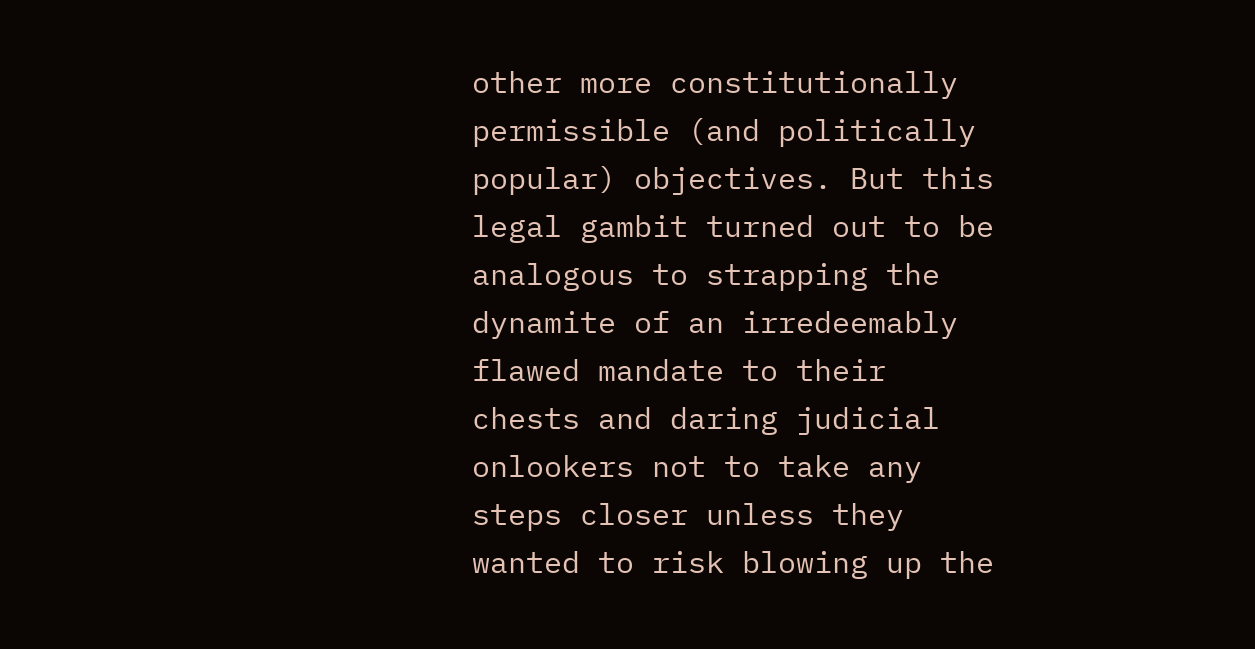other more constitutionally permissible (and politically popular) objectives. But this legal gambit turned out to be analogous to strapping the dynamite of an irredeemably flawed mandate to their chests and daring judicial onlookers not to take any steps closer unless they wanted to risk blowing up the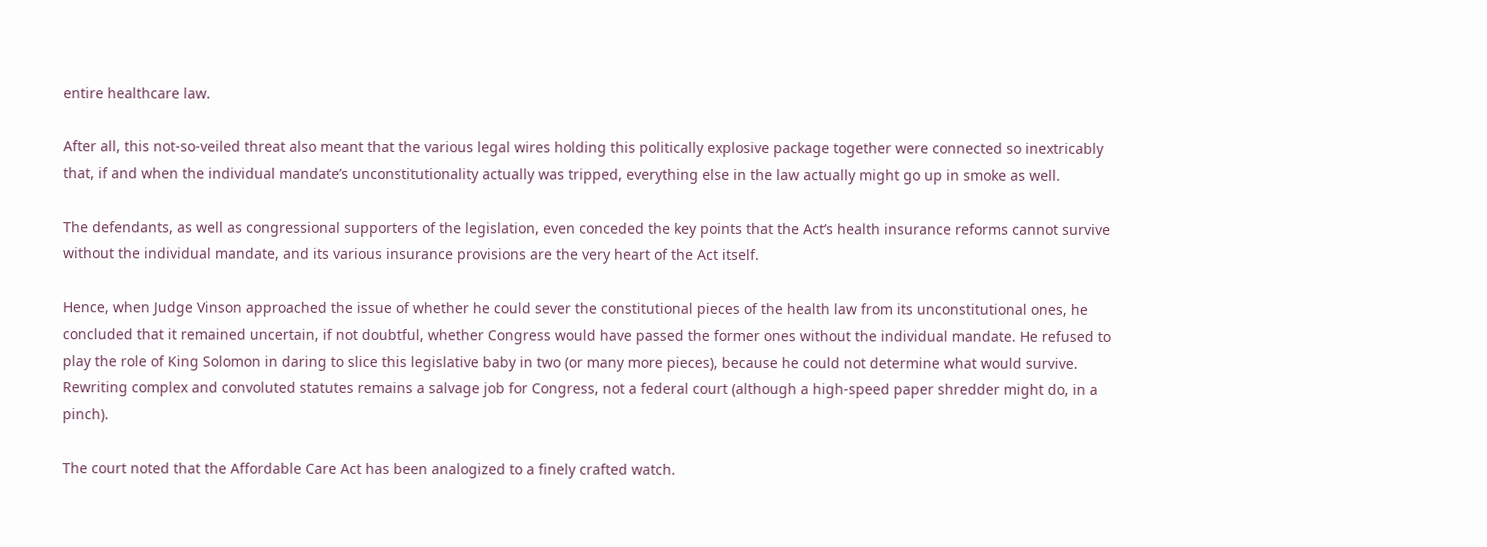entire healthcare law.

After all, this not-so-veiled threat also meant that the various legal wires holding this politically explosive package together were connected so inextricably that, if and when the individual mandate’s unconstitutionality actually was tripped, everything else in the law actually might go up in smoke as well.

The defendants, as well as congressional supporters of the legislation, even conceded the key points that the Act’s health insurance reforms cannot survive without the individual mandate, and its various insurance provisions are the very heart of the Act itself.

Hence, when Judge Vinson approached the issue of whether he could sever the constitutional pieces of the health law from its unconstitutional ones, he concluded that it remained uncertain, if not doubtful, whether Congress would have passed the former ones without the individual mandate. He refused to play the role of King Solomon in daring to slice this legislative baby in two (or many more pieces), because he could not determine what would survive. Rewriting complex and convoluted statutes remains a salvage job for Congress, not a federal court (although a high-speed paper shredder might do, in a pinch).

The court noted that the Affordable Care Act has been analogized to a finely crafted watch.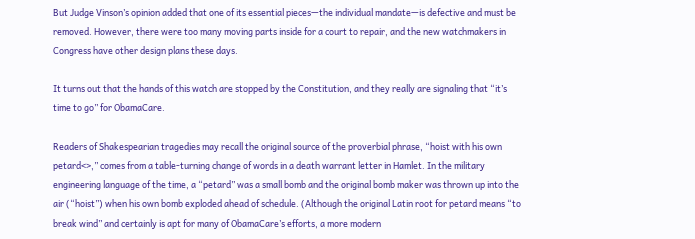But Judge Vinson’s opinion added that one of its essential pieces—the individual mandate—is defective and must be removed. However, there were too many moving parts inside for a court to repair, and the new watchmakers in Congress have other design plans these days.

It turns out that the hands of this watch are stopped by the Constitution, and they really are signaling that “it’s time to go” for ObamaCare.

Readers of Shakespearian tragedies may recall the original source of the proverbial phrase, “hoist with his own petard<>,” comes from a table-turning change of words in a death warrant letter in Hamlet. In the military engineering language of the time, a “petard” was a small bomb and the original bomb maker was thrown up into the air (“hoist”) when his own bomb exploded ahead of schedule. (Although the original Latin root for petard means “to break wind” and certainly is apt for many of ObamaCare’s efforts, a more modern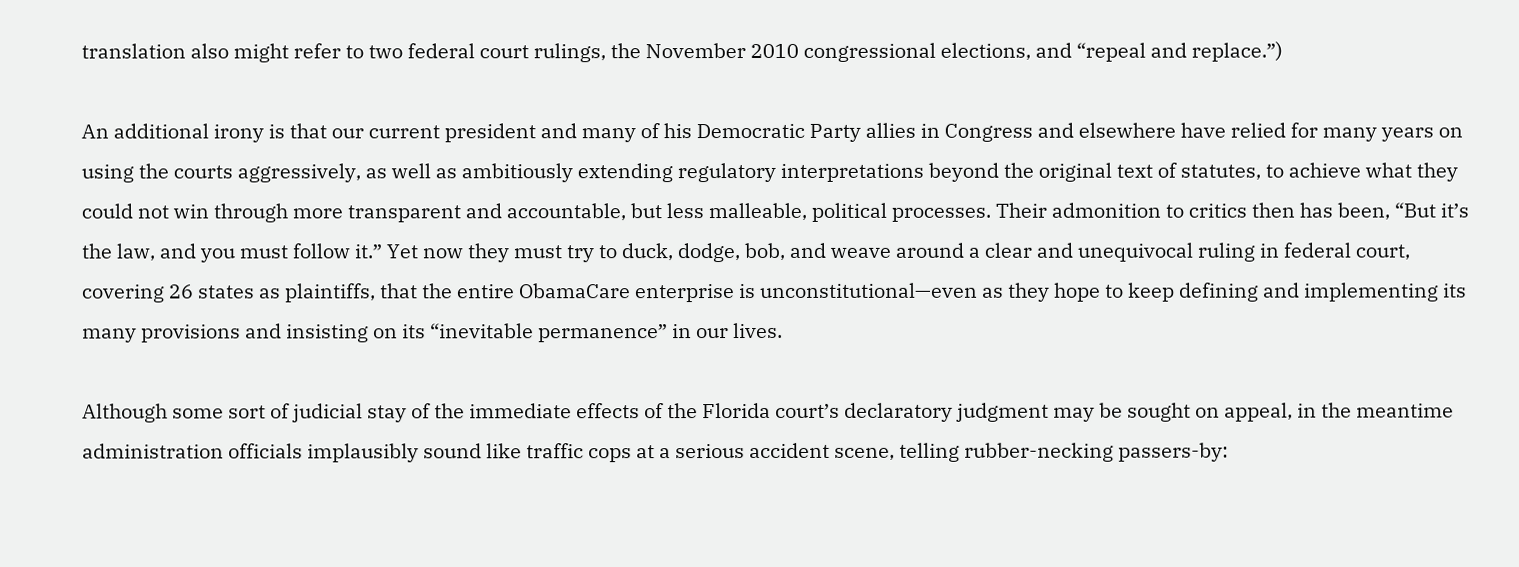translation also might refer to two federal court rulings, the November 2010 congressional elections, and “repeal and replace.”)

An additional irony is that our current president and many of his Democratic Party allies in Congress and elsewhere have relied for many years on using the courts aggressively, as well as ambitiously extending regulatory interpretations beyond the original text of statutes, to achieve what they could not win through more transparent and accountable, but less malleable, political processes. Their admonition to critics then has been, “But it’s the law, and you must follow it.” Yet now they must try to duck, dodge, bob, and weave around a clear and unequivocal ruling in federal court, covering 26 states as plaintiffs, that the entire ObamaCare enterprise is unconstitutional—even as they hope to keep defining and implementing its many provisions and insisting on its “inevitable permanence” in our lives.

Although some sort of judicial stay of the immediate effects of the Florida court’s declaratory judgment may be sought on appeal, in the meantime administration officials implausibly sound like traffic cops at a serious accident scene, telling rubber-necking passers-by: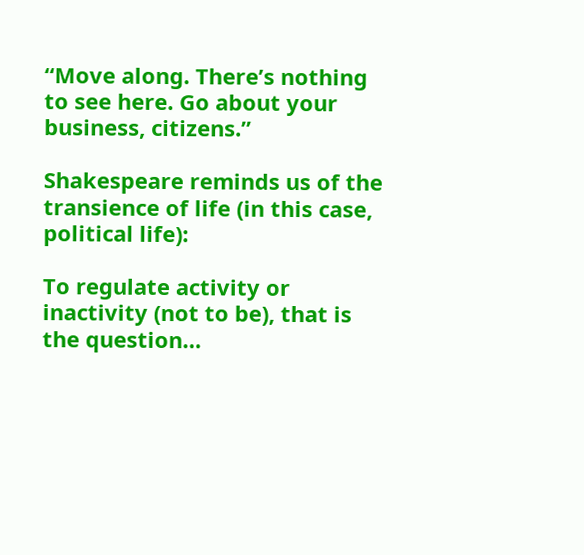“Move along. There’s nothing to see here. Go about your business, citizens.”

Shakespeare reminds us of the transience of life (in this case, political life):

To regulate activity or inactivity (not to be), that is the question…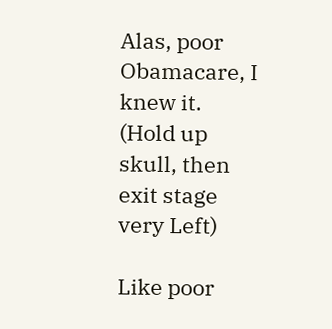Alas, poor Obamacare, I knew it. (Hold up skull, then exit stage very Left)

Like poor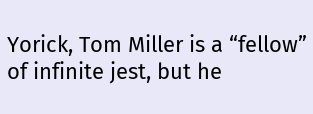Yorick, Tom Miller is a “fellow” of infinite jest, but he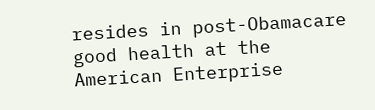resides in post-Obamacare good health at the American Enterprise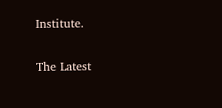Institute.


The Latest